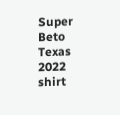Super Beto Texas 2022 shirt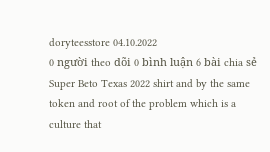doryteesstore 04.10.2022
0 người theo dõi 0 bình luận 6 bài chia sẻ
Super Beto Texas 2022 shirt and by the same token and root of the problem which is a culture that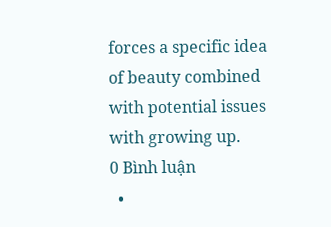forces a specific idea of beauty combined with potential issues with growing up.
0 Bình luận
  •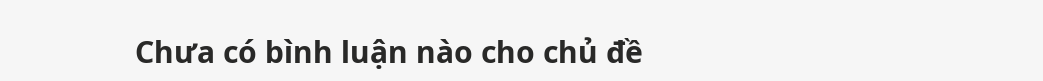Chưa có bình luận nào cho chủ đề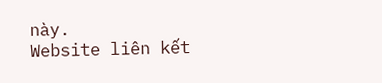này.
Website liên kết